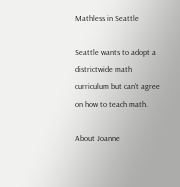Mathless in Seattle

Seattle wants to adopt a districtwide math curriculum but can’t agree on how to teach math.

About Joanne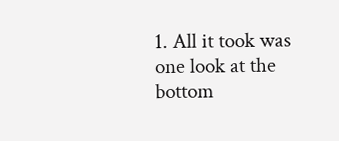1. All it took was one look at the bottom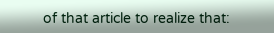of that article to realize that: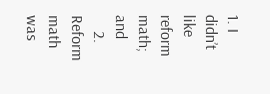1. I didn’t like reform math; and
    2. Reform math was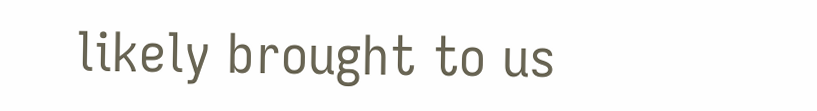likely brought to us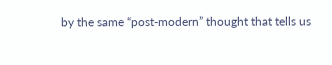by the same “post-modern” thought that tells us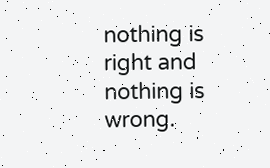nothing is right and nothing is wrong.